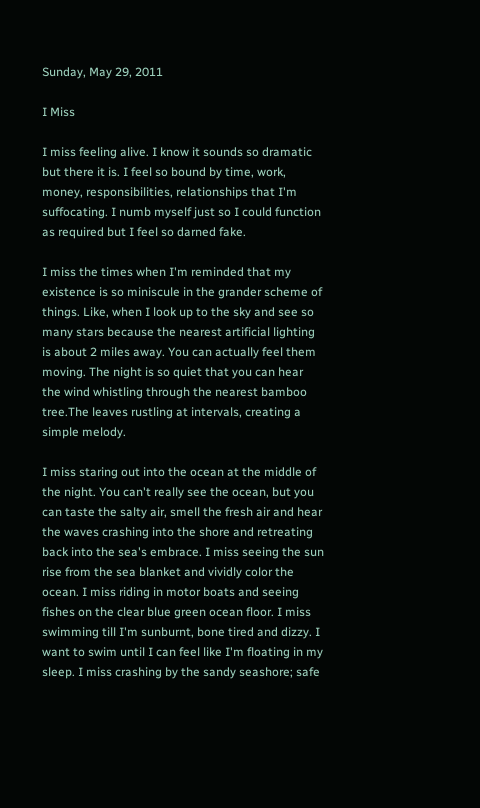Sunday, May 29, 2011

I Miss

I miss feeling alive. I know it sounds so dramatic but there it is. I feel so bound by time, work, money, responsibilities, relationships that I'm suffocating. I numb myself just so I could function as required but I feel so darned fake.

I miss the times when I'm reminded that my existence is so miniscule in the grander scheme of things. Like, when I look up to the sky and see so many stars because the nearest artificial lighting is about 2 miles away. You can actually feel them moving. The night is so quiet that you can hear the wind whistling through the nearest bamboo tree.The leaves rustling at intervals, creating a simple melody.

I miss staring out into the ocean at the middle of the night. You can't really see the ocean, but you can taste the salty air, smell the fresh air and hear the waves crashing into the shore and retreating back into the sea's embrace. I miss seeing the sun rise from the sea blanket and vividly color the ocean. I miss riding in motor boats and seeing fishes on the clear blue green ocean floor. I miss swimming till I'm sunburnt, bone tired and dizzy. I want to swim until I can feel like I'm floating in my sleep. I miss crashing by the sandy seashore; safe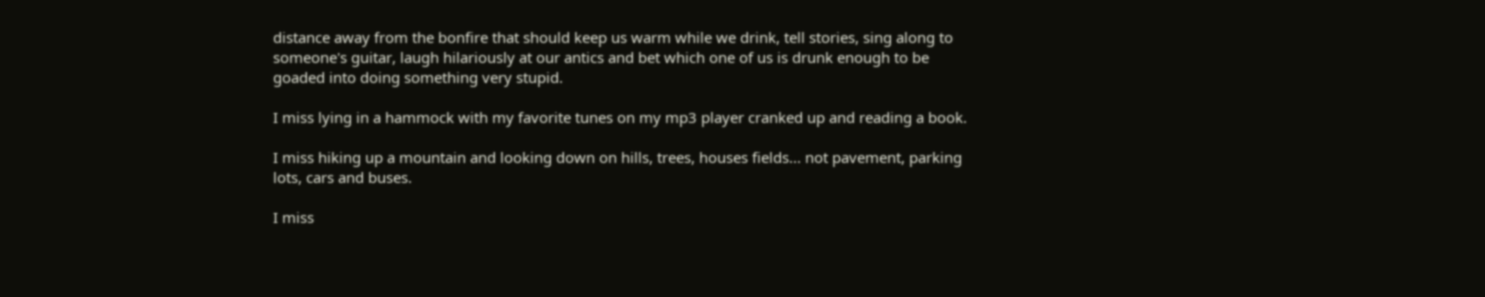distance away from the bonfire that should keep us warm while we drink, tell stories, sing along to someone's guitar, laugh hilariously at our antics and bet which one of us is drunk enough to be goaded into doing something very stupid.

I miss lying in a hammock with my favorite tunes on my mp3 player cranked up and reading a book.

I miss hiking up a mountain and looking down on hills, trees, houses fields... not pavement, parking lots, cars and buses.

I miss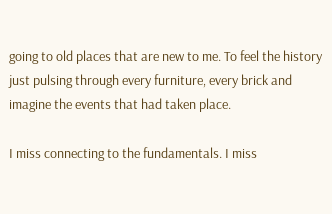going to old places that are new to me. To feel the history just pulsing through every furniture, every brick and imagine the events that had taken place.

I miss connecting to the fundamentals. I miss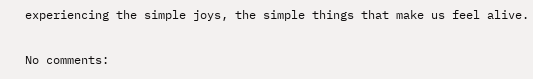experiencing the simple joys, the simple things that make us feel alive.

No comments: